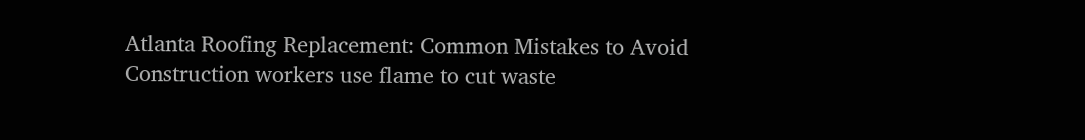Atlanta Roofing Replacement: Common Mistakes to Avoid
Construction workers use flame to cut waste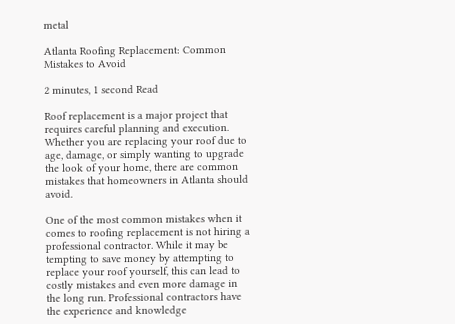metal

Atlanta Roofing Replacement: Common Mistakes to Avoid

2 minutes, 1 second Read

Roof replacement is a major project that requires careful planning and execution. Whether you are replacing your roof due to age, damage, or simply wanting to upgrade the look of your home, there are common mistakes that homeowners in Atlanta should avoid.

One of the most common mistakes when it comes to roofing replacement is not hiring a professional contractor. While it may be tempting to save money by attempting to replace your roof yourself, this can lead to costly mistakes and even more damage in the long run. Professional contractors have the experience and knowledge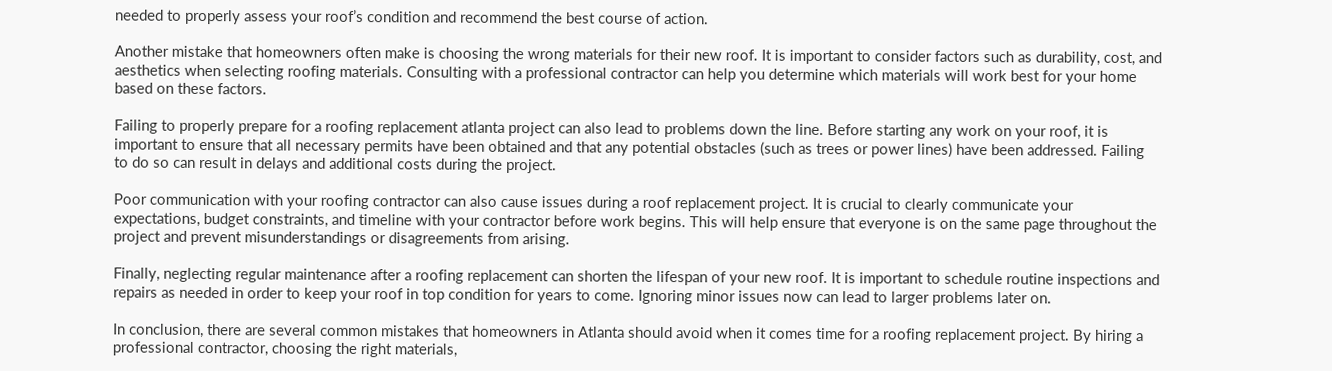needed to properly assess your roof’s condition and recommend the best course of action.

Another mistake that homeowners often make is choosing the wrong materials for their new roof. It is important to consider factors such as durability, cost, and aesthetics when selecting roofing materials. Consulting with a professional contractor can help you determine which materials will work best for your home based on these factors.

Failing to properly prepare for a roofing replacement atlanta project can also lead to problems down the line. Before starting any work on your roof, it is important to ensure that all necessary permits have been obtained and that any potential obstacles (such as trees or power lines) have been addressed. Failing to do so can result in delays and additional costs during the project.

Poor communication with your roofing contractor can also cause issues during a roof replacement project. It is crucial to clearly communicate your expectations, budget constraints, and timeline with your contractor before work begins. This will help ensure that everyone is on the same page throughout the project and prevent misunderstandings or disagreements from arising.

Finally, neglecting regular maintenance after a roofing replacement can shorten the lifespan of your new roof. It is important to schedule routine inspections and repairs as needed in order to keep your roof in top condition for years to come. Ignoring minor issues now can lead to larger problems later on.

In conclusion, there are several common mistakes that homeowners in Atlanta should avoid when it comes time for a roofing replacement project. By hiring a professional contractor, choosing the right materials,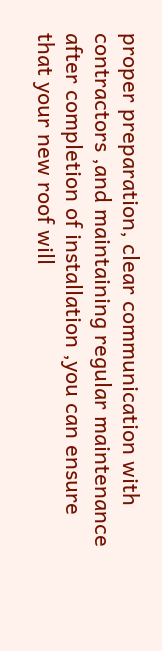proper preparation, clear communication with contractors ,and maintaining regular maintenance after completion of installation ,you can ensure that your new roof will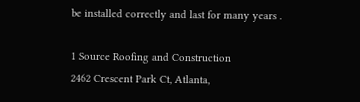be installed correctly and last for many years .

1 Source Roofing and Construction
2462 Crescent Park Ct, Atlanta,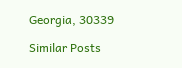Georgia, 30339

Similar Posts